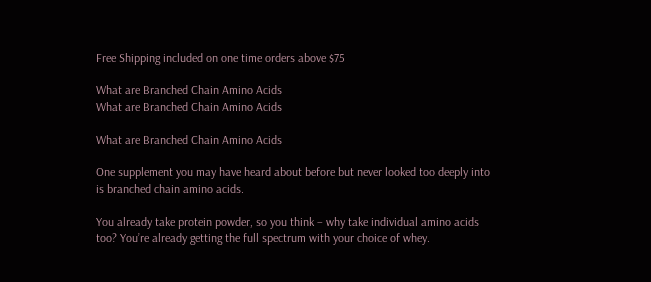Free Shipping included on one time orders above $75

What are Branched Chain Amino Acids
What are Branched Chain Amino Acids

What are Branched Chain Amino Acids

One supplement you may have heard about before but never looked too deeply into is branched chain amino acids.

You already take protein powder, so you think – why take individual amino acids too? You’re already getting the full spectrum with your choice of whey.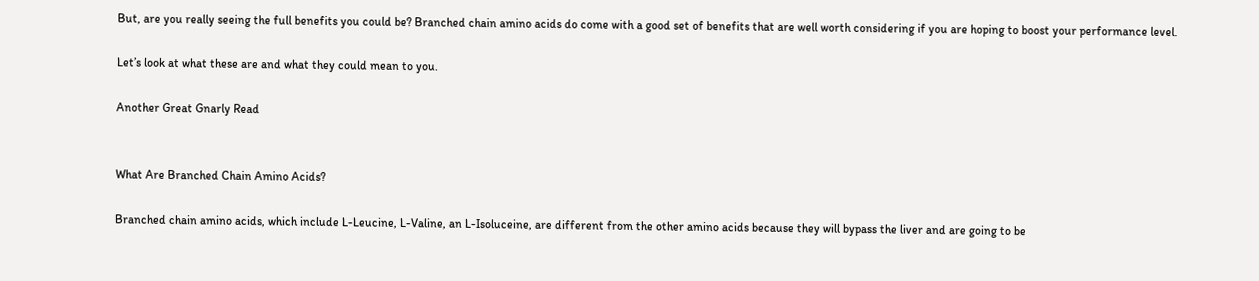But, are you really seeing the full benefits you could be? Branched chain amino acids do come with a good set of benefits that are well worth considering if you are hoping to boost your performance level.

Let’s look at what these are and what they could mean to you.

Another Great Gnarly Read


What Are Branched Chain Amino Acids?

Branched chain amino acids, which include L-Leucine, L-Valine, an L-Isoluceine, are different from the other amino acids because they will bypass the liver and are going to be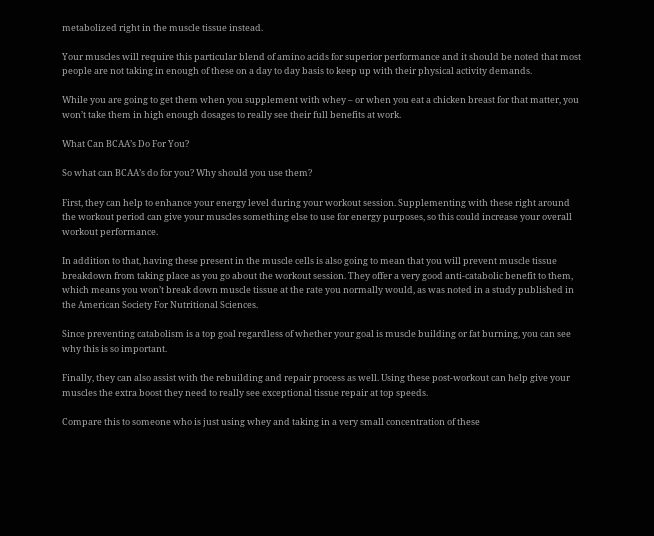metabolized right in the muscle tissue instead.

Your muscles will require this particular blend of amino acids for superior performance and it should be noted that most people are not taking in enough of these on a day to day basis to keep up with their physical activity demands.

While you are going to get them when you supplement with whey – or when you eat a chicken breast for that matter, you won’t take them in high enough dosages to really see their full benefits at work.

What Can BCAA’s Do For You?

So what can BCAA’s do for you? Why should you use them?

First, they can help to enhance your energy level during your workout session. Supplementing with these right around the workout period can give your muscles something else to use for energy purposes, so this could increase your overall workout performance.

In addition to that, having these present in the muscle cells is also going to mean that you will prevent muscle tissue breakdown from taking place as you go about the workout session. They offer a very good anti-catabolic benefit to them, which means you won’t break down muscle tissue at the rate you normally would, as was noted in a study published in the American Society For Nutritional Sciences.

Since preventing catabolism is a top goal regardless of whether your goal is muscle building or fat burning, you can see why this is so important.

Finally, they can also assist with the rebuilding and repair process as well. Using these post-workout can help give your muscles the extra boost they need to really see exceptional tissue repair at top speeds.

Compare this to someone who is just using whey and taking in a very small concentration of these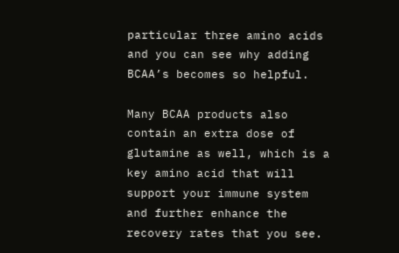particular three amino acids and you can see why adding BCAA’s becomes so helpful.

Many BCAA products also contain an extra dose of glutamine as well, which is a key amino acid that will support your immune system and further enhance the recovery rates that you see.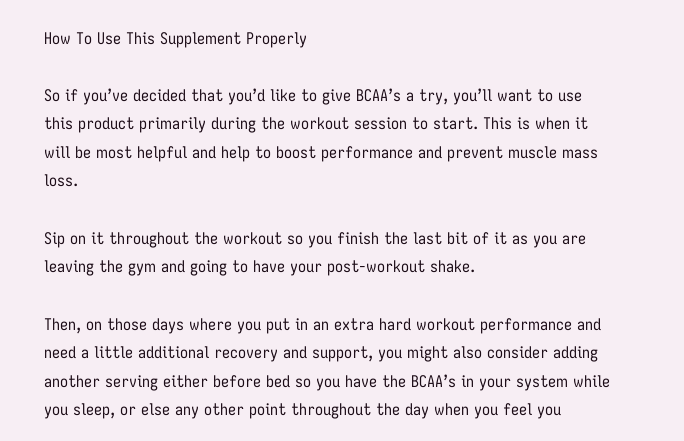How To Use This Supplement Properly

So if you’ve decided that you’d like to give BCAA’s a try, you’ll want to use this product primarily during the workout session to start. This is when it will be most helpful and help to boost performance and prevent muscle mass loss.

Sip on it throughout the workout so you finish the last bit of it as you are leaving the gym and going to have your post-workout shake.

Then, on those days where you put in an extra hard workout performance and need a little additional recovery and support, you might also consider adding another serving either before bed so you have the BCAA’s in your system while you sleep, or else any other point throughout the day when you feel you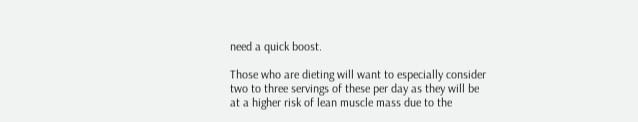need a quick boost.

Those who are dieting will want to especially consider two to three servings of these per day as they will be at a higher risk of lean muscle mass due to the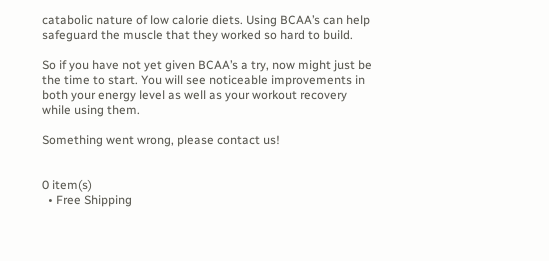catabolic nature of low calorie diets. Using BCAA’s can help safeguard the muscle that they worked so hard to build.

So if you have not yet given BCAA’s a try, now might just be the time to start. You will see noticeable improvements in both your energy level as well as your workout recovery while using them.

Something went wrong, please contact us!


0 item(s)
  • Free Shipping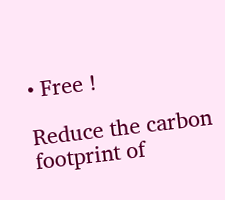• Free !

Reduce the carbon footprint of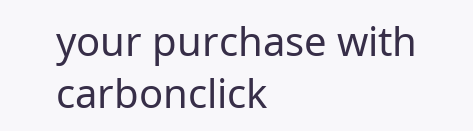your purchase with carbonclick